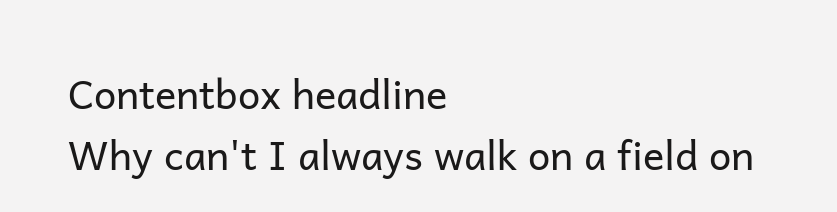Contentbox headline
Why can't I always walk on a field on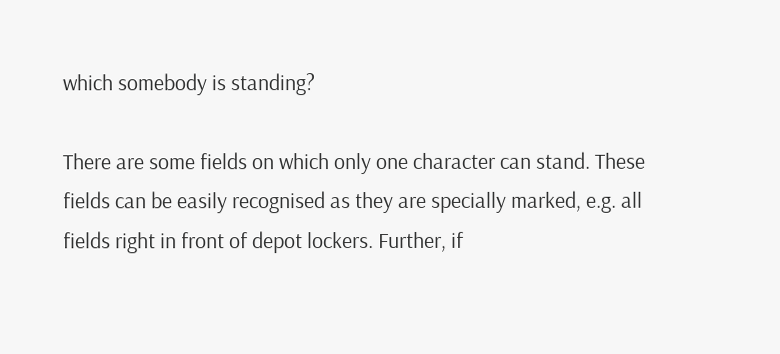which somebody is standing?

There are some fields on which only one character can stand. These fields can be easily recognised as they are specially marked, e.g. all fields right in front of depot lockers. Further, if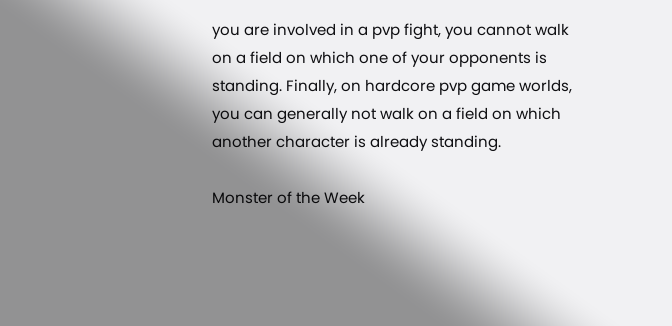you are involved in a pvp fight, you cannot walk on a field on which one of your opponents is standing. Finally, on hardcore pvp game worlds, you can generally not walk on a field on which another character is already standing.

Monster of the Week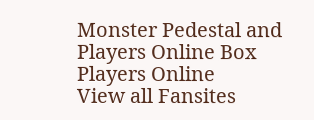Monster Pedestal and Players Online Box
Players Online
View all Fansites